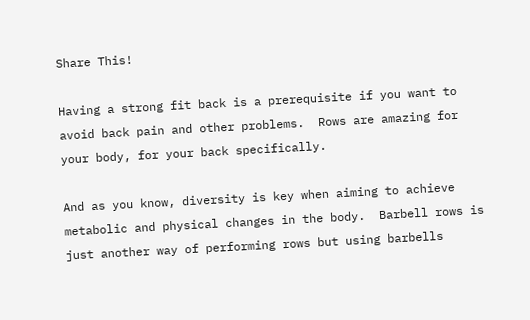Share This!

Having a strong fit back is a prerequisite if you want to avoid back pain and other problems.  Rows are amazing for your body, for your back specifically.

And as you know, diversity is key when aiming to achieve metabolic and physical changes in the body.  Barbell rows is just another way of performing rows but using barbells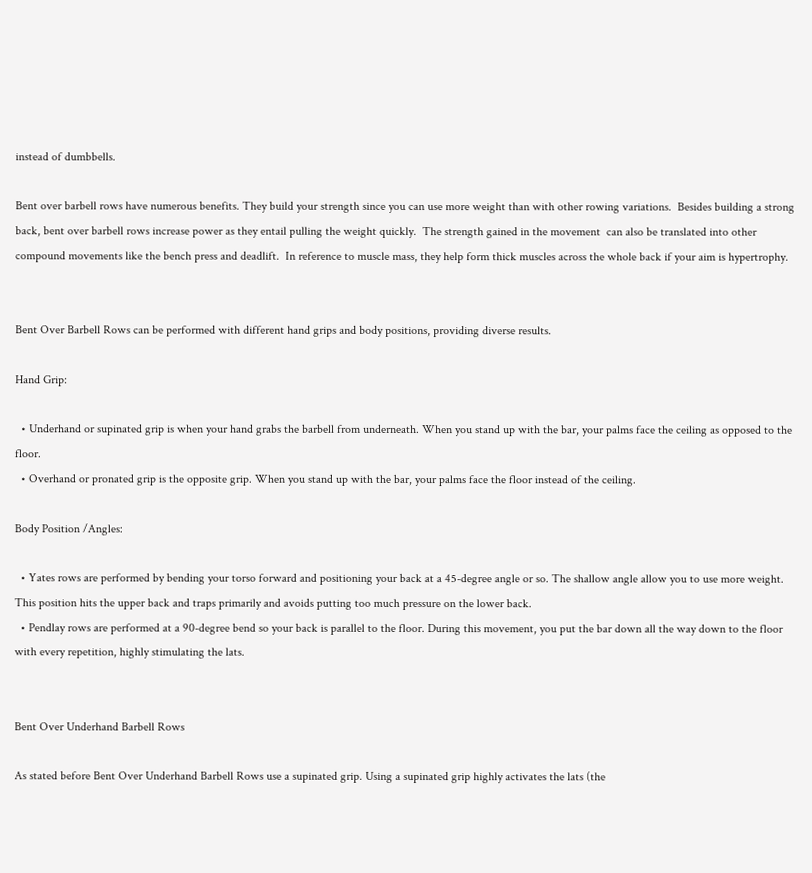instead of dumbbells.

Bent over barbell rows have numerous benefits. They build your strength since you can use more weight than with other rowing variations.  Besides building a strong back, bent over barbell rows increase power as they entail pulling the weight quickly.  The strength gained in the movement  can also be translated into other compound movements like the bench press and deadlift.  In reference to muscle mass, they help form thick muscles across the whole back if your aim is hypertrophy.


Bent Over Barbell Rows can be performed with different hand grips and body positions, providing diverse results.

Hand Grip:

  • Underhand or supinated grip is when your hand grabs the barbell from underneath. When you stand up with the bar, your palms face the ceiling as opposed to the floor.
  • Overhand or pronated grip is the opposite grip. When you stand up with the bar, your palms face the floor instead of the ceiling.

Body Position /Angles:

  • Yates rows are performed by bending your torso forward and positioning your back at a 45-degree angle or so. The shallow angle allow you to use more weight. This position hits the upper back and traps primarily and avoids putting too much pressure on the lower back.
  • Pendlay rows are performed at a 90-degree bend so your back is parallel to the floor. During this movement, you put the bar down all the way down to the floor with every repetition, highly stimulating the lats.


Bent Over Underhand Barbell Rows

As stated before Bent Over Underhand Barbell Rows use a supinated grip. Using a supinated grip highly activates the lats (the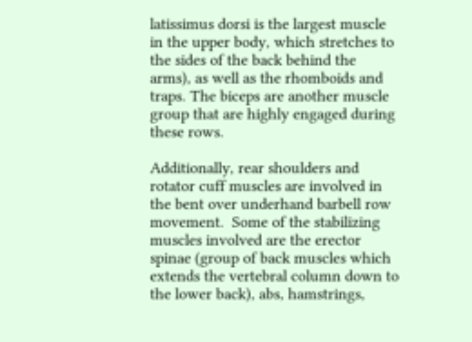latissimus dorsi is the largest muscle in the upper body, which stretches to the sides of the back behind the arms), as well as the rhomboids and traps. The biceps are another muscle group that are highly engaged during these rows.

Additionally, rear shoulders and rotator cuff muscles are involved in the bent over underhand barbell row movement.  Some of the stabilizing muscles involved are the erector spinae (group of back muscles which extends the vertebral column down to the lower back), abs, hamstrings,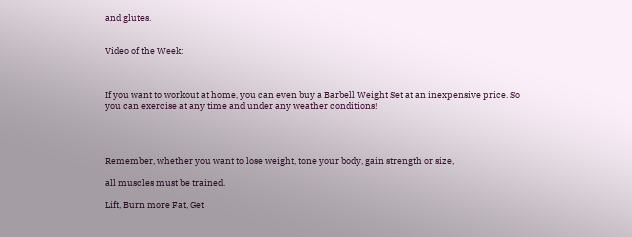and glutes.


Video of the Week:



If you want to workout at home, you can even buy a Barbell Weight Set at an inexpensive price. So you can exercise at any time and under any weather conditions!




Remember, whether you want to lose weight, tone your body, gain strength or size,

all muscles must be trained.

Lift, Burn more Fat, Get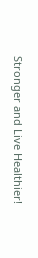Stronger and Live Healthier!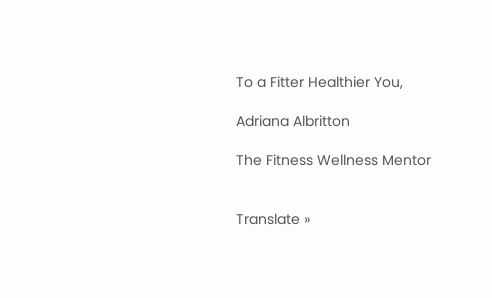To a Fitter Healthier You,

Adriana Albritton

The Fitness Wellness Mentor


Translate »